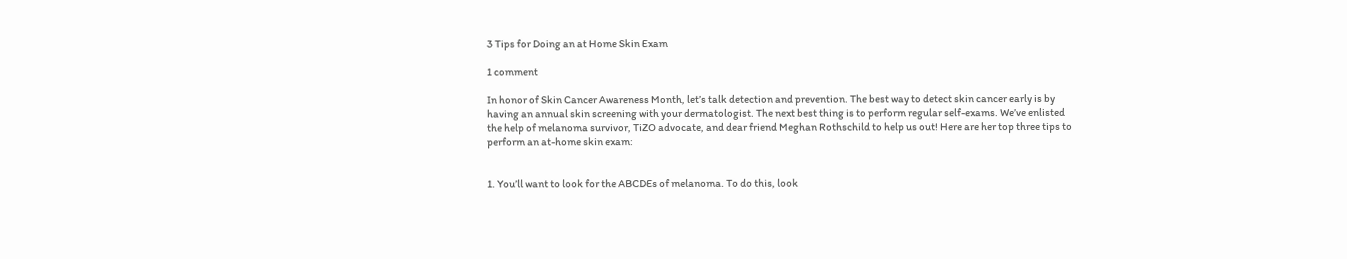3 Tips for Doing an at Home Skin Exam

1 comment

In honor of Skin Cancer Awareness Month, let’s talk detection and prevention. The best way to detect skin cancer early is by having an annual skin screening with your dermatologist. The next best thing is to perform regular self-exams. We’ve enlisted the help of melanoma survivor, TiZO advocate, and dear friend Meghan Rothschild to help us out! Here are her top three tips to perform an at-home skin exam:


1. You’ll want to look for the ABCDEs of melanoma. To do this, look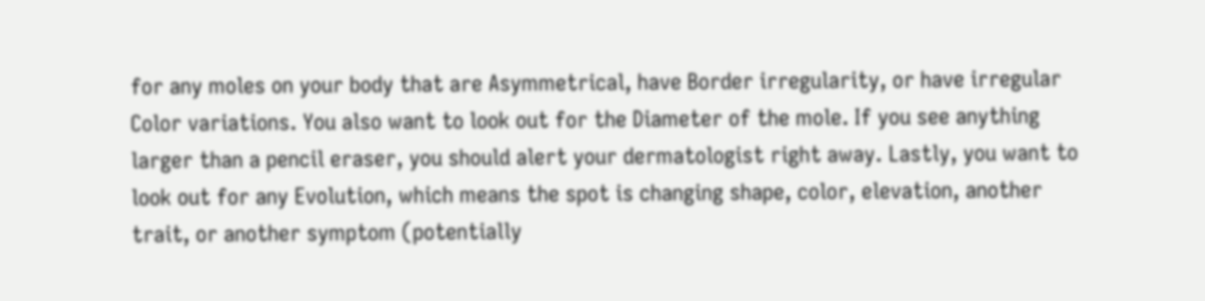for any moles on your body that are Asymmetrical, have Border irregularity, or have irregular Color variations. You also want to look out for the Diameter of the mole. If you see anything larger than a pencil eraser, you should alert your dermatologist right away. Lastly, you want to look out for any Evolution, which means the spot is changing shape, color, elevation, another trait, or another symptom (potentially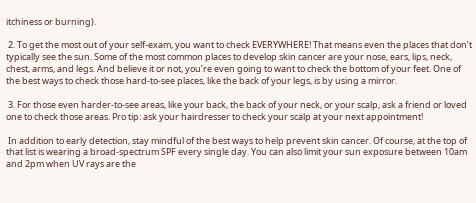itchiness or burning).

 2. To get the most out of your self-exam, you want to check EVERYWHERE! That means even the places that don’t typically see the sun. Some of the most common places to develop skin cancer are your nose, ears, lips, neck, chest, arms, and legs. And believe it or not, you’re even going to want to check the bottom of your feet. One of the best ways to check those hard-to-see places, like the back of your legs, is by using a mirror.

 3. For those even harder-to-see areas, like your back, the back of your neck, or your scalp, ask a friend or loved one to check those areas. Pro tip: ask your hairdresser to check your scalp at your next appointment!

 In addition to early detection, stay mindful of the best ways to help prevent skin cancer. Of course, at the top of that list is wearing a broad-spectrum SPF every single day. You can also limit your sun exposure between 10am and 2pm when UV rays are the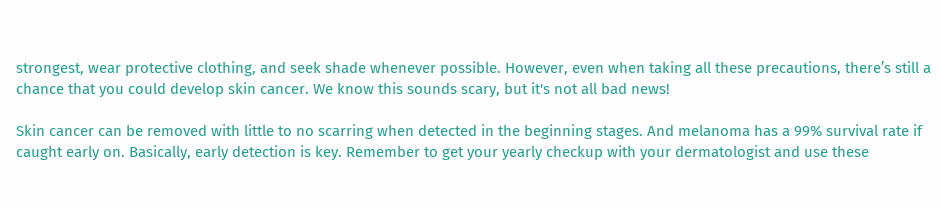strongest, wear protective clothing, and seek shade whenever possible. However, even when taking all these precautions, there’s still a chance that you could develop skin cancer. We know this sounds scary, but it's not all bad news!

Skin cancer can be removed with little to no scarring when detected in the beginning stages. And melanoma has a 99% survival rate if caught early on. Basically, early detection is key. Remember to get your yearly checkup with your dermatologist and use these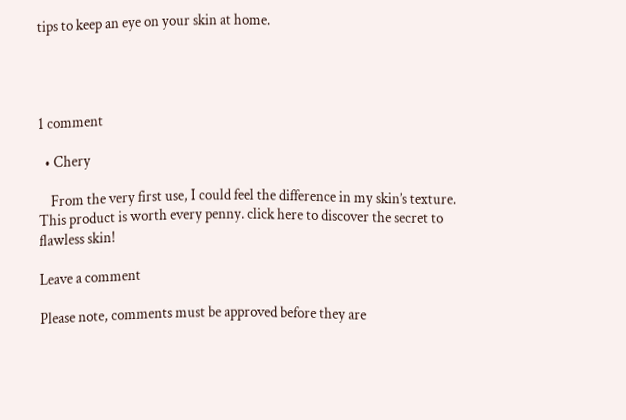tips to keep an eye on your skin at home.




1 comment

  • Chery

    From the very first use, I could feel the difference in my skin’s texture. This product is worth every penny. click here to discover the secret to flawless skin!

Leave a comment

Please note, comments must be approved before they are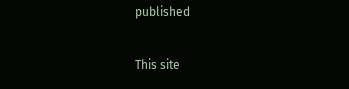published

This site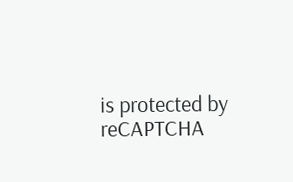is protected by reCAPTCHA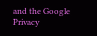and the Google Privacy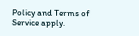Policy and Terms of Service apply.